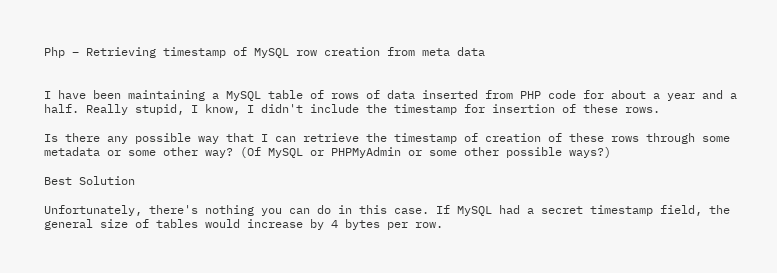Php – Retrieving timestamp of MySQL row creation from meta data


I have been maintaining a MySQL table of rows of data inserted from PHP code for about a year and a half. Really stupid, I know, I didn't include the timestamp for insertion of these rows.

Is there any possible way that I can retrieve the timestamp of creation of these rows through some metadata or some other way? (Of MySQL or PHPMyAdmin or some other possible ways?)

Best Solution

Unfortunately, there's nothing you can do in this case. If MySQL had a secret timestamp field, the general size of tables would increase by 4 bytes per row.